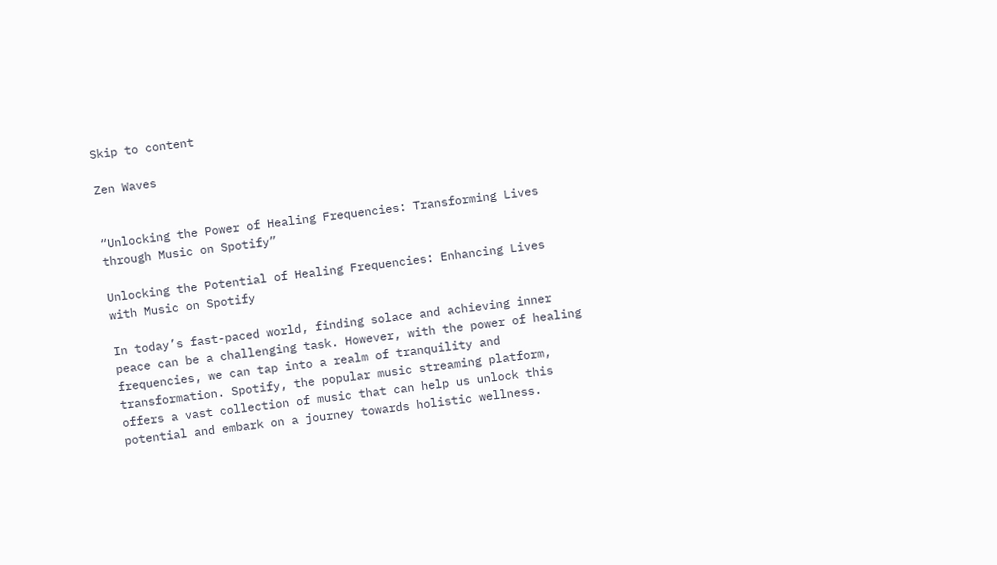Skip to content

Zen Waves


“Unlocking the Power of Healing Frequencies: Transforming Lives through Music on Spotify”

Unlocking the Potential of Healing Frequencies: Enhancing Lives with Music on Spotify

In today’s fast-paced world, finding solace and achieving inner peace can be a challenging task. However, with the power of healing frequencies, we can tap into a realm of tranquility and transformation. Spotify, the popular music streaming platform, offers a vast collection of music that can help us unlock this potential and embark on a journey towards holistic wellness.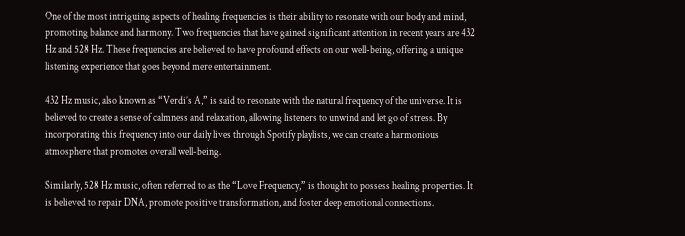One of the most intriguing aspects of healing frequencies is their ability to resonate with our body and mind, promoting balance and harmony. Two frequencies that have gained significant attention in recent years are 432 Hz and 528 Hz. These frequencies are believed to have profound effects on our well-being, offering a unique listening experience that goes beyond mere entertainment.

432 Hz music, also known as “Verdi’s A,” is said to resonate with the natural frequency of the universe. It is believed to create a sense of calmness and relaxation, allowing listeners to unwind and let go of stress. By incorporating this frequency into our daily lives through Spotify playlists, we can create a harmonious atmosphere that promotes overall well-being.

Similarly, 528 Hz music, often referred to as the “Love Frequency,” is thought to possess healing properties. It is believed to repair DNA, promote positive transformation, and foster deep emotional connections.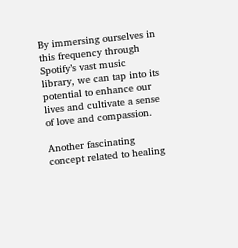By immersing ourselves in this frequency through Spotify’s vast music library, we can tap into its potential to enhance our lives and cultivate a sense of love and compassion.

Another fascinating concept related to healing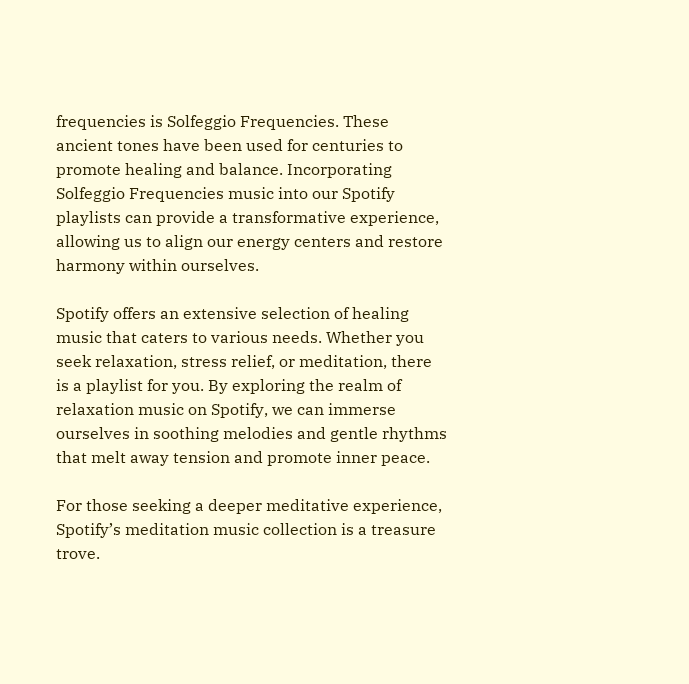frequencies is Solfeggio Frequencies. These ancient tones have been used for centuries to promote healing and balance. Incorporating Solfeggio Frequencies music into our Spotify playlists can provide a transformative experience, allowing us to align our energy centers and restore harmony within ourselves.

Spotify offers an extensive selection of healing music that caters to various needs. Whether you seek relaxation, stress relief, or meditation, there is a playlist for you. By exploring the realm of relaxation music on Spotify, we can immerse ourselves in soothing melodies and gentle rhythms that melt away tension and promote inner peace.

For those seeking a deeper meditative experience, Spotify’s meditation music collection is a treasure trove.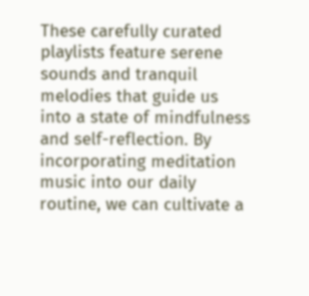These carefully curated playlists feature serene sounds and tranquil melodies that guide us into a state of mindfulness and self-reflection. By incorporating meditation music into our daily routine, we can cultivate a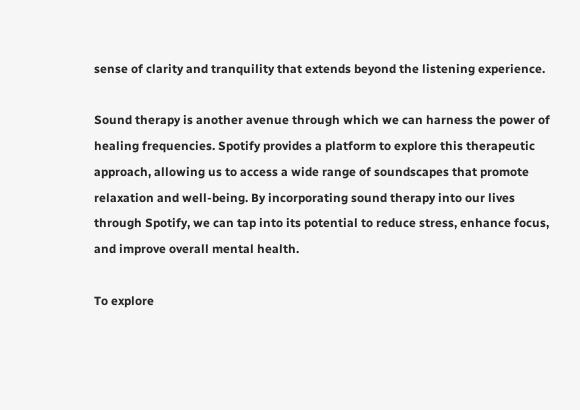sense of clarity and tranquility that extends beyond the listening experience.

Sound therapy is another avenue through which we can harness the power of healing frequencies. Spotify provides a platform to explore this therapeutic approach, allowing us to access a wide range of soundscapes that promote relaxation and well-being. By incorporating sound therapy into our lives through Spotify, we can tap into its potential to reduce stress, enhance focus, and improve overall mental health.

To explore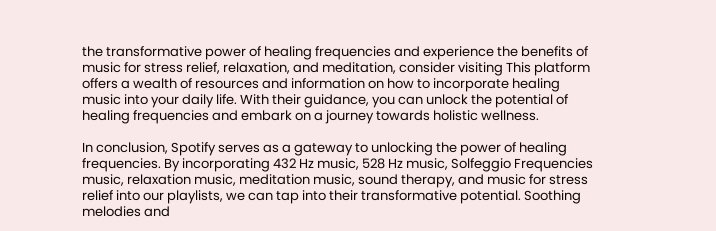the transformative power of healing frequencies and experience the benefits of music for stress relief, relaxation, and meditation, consider visiting This platform offers a wealth of resources and information on how to incorporate healing music into your daily life. With their guidance, you can unlock the potential of healing frequencies and embark on a journey towards holistic wellness.

In conclusion, Spotify serves as a gateway to unlocking the power of healing frequencies. By incorporating 432 Hz music, 528 Hz music, Solfeggio Frequencies music, relaxation music, meditation music, sound therapy, and music for stress relief into our playlists, we can tap into their transformative potential. Soothing melodies and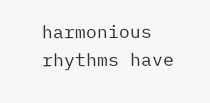harmonious rhythms have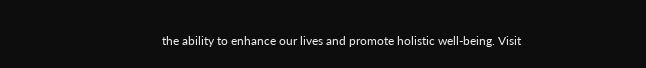the ability to enhance our lives and promote holistic well-being. Visit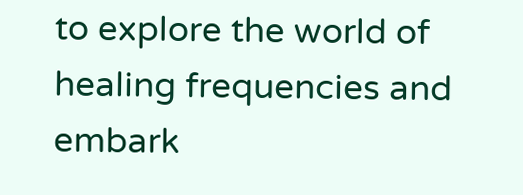to explore the world of healing frequencies and embark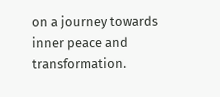on a journey towards inner peace and transformation.